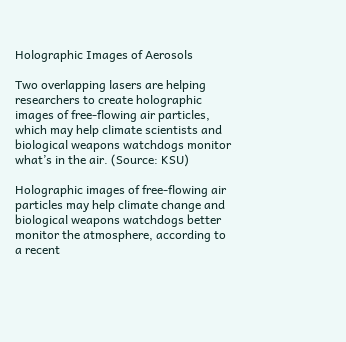Holographic Images of Aerosols

Two overlapping lasers are helping researchers to create holographic images of free-flowing air particles, which may help climate scientists and biological weapons watchdogs monitor what’s in the air. (Source: KSU)

Holographic images of free-flowing air particles may help climate change and biological weapons watchdogs better monitor the atmosphere, according to a recent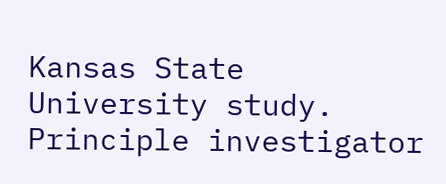Kansas State University study. Principle investigator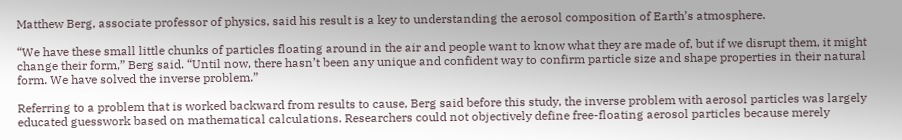Matthew Berg, associate professor of physics, said his result is a key to understanding the aerosol composition of Earth’s atmosphere.

“We have these small little chunks of particles floating around in the air and people want to know what they are made of, but if we disrupt them, it might change their form,” Berg said. “Until now, there hasn’t been any unique and confident way to confirm particle size and shape properties in their natural form. We have solved the inverse problem.”

Referring to a problem that is worked backward from results to cause, Berg said before this study, the inverse problem with aerosol particles was largely educated guesswork based on mathematical calculations. Researchers could not objectively define free-floating aerosol particles because merely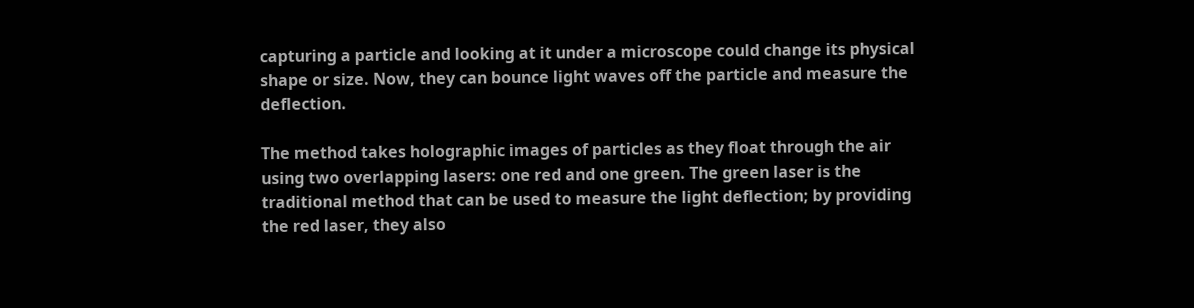capturing a particle and looking at it under a microscope could change its physical shape or size. Now, they can bounce light waves off the particle and measure the deflection.

The method takes holographic images of particles as they float through the air using two overlapping lasers: one red and one green. The green laser is the traditional method that can be used to measure the light deflection; by providing the red laser, they also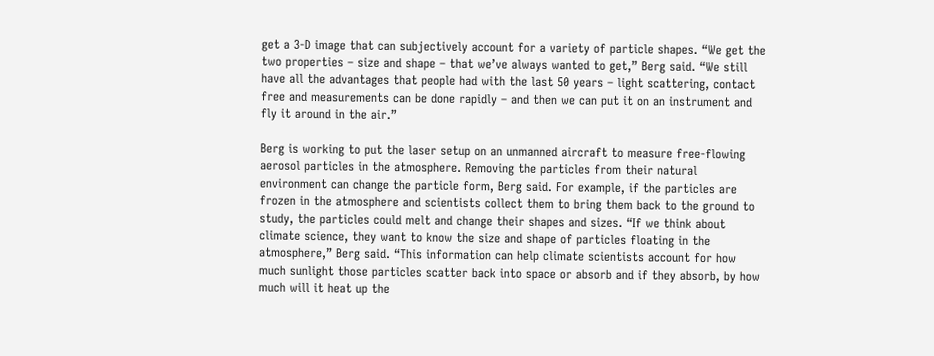get a 3-D image that can subjectively account for a variety of particle shapes. “We get the two properties – size and shape – that we’ve always wanted to get,” Berg said. “We still have all the advantages that people had with the last 50 years – light scattering, contact free and measurements can be done rapidly – and then we can put it on an instrument and fly it around in the air.”

Berg is working to put the laser setup on an unmanned aircraft to measure free-flowing aerosol particles in the atmosphere. Removing the particles from their natural environment can change the particle form, Berg said. For example, if the particles are frozen in the atmosphere and scientists collect them to bring them back to the ground to study, the particles could melt and change their shapes and sizes. “If we think about climate science, they want to know the size and shape of particles floating in the atmosphere,” Berg said. “This information can help climate scientists account for how much sunlight those particles scatter back into space or absorb and if they absorb, by how much will it heat up the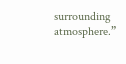surrounding atmosphere.”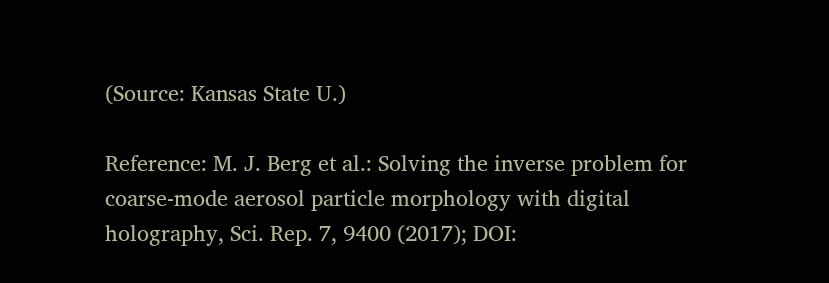(Source: Kansas State U.)

Reference: M. J. Berg et al.: Solving the inverse problem for coarse-mode aerosol particle morphology with digital holography, Sci. Rep. 7, 9400 (2017); DOI: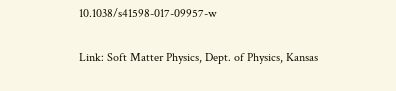10.1038/s41598-017-09957-w

Link: Soft Matter Physics, Dept. of Physics, Kansas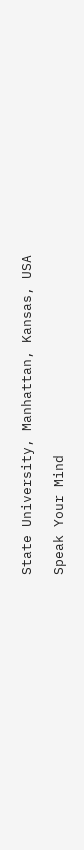State University, Manhattan, Kansas, USA

Speak Your Mind